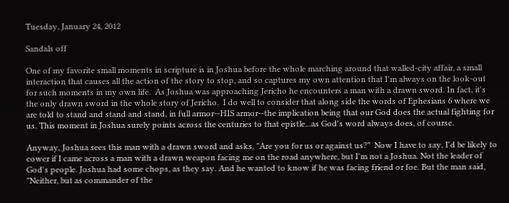Tuesday, January 24, 2012

Sandals off

One of my favorite small moments in scripture is in Joshua before the whole marching around that walled-city affair, a small interaction that causes all the action of the story to stop, and so captures my own attention that I'm always on the look-out for such moments in my own life.  As Joshua was approaching Jericho he encounters a man with a drawn sword. In fact, it's the only drawn sword in the whole story of Jericho.  I do well to consider that along side the words of Ephesians 6 where we are told to stand and stand and stand, in full armor--HIS armor--the implication being that our God does the actual fighting for us. This moment in Joshua surely points across the centuries to that epistle...as God's word always does, of course.

Anyway, Joshua sees this man with a drawn sword and asks, "Are you for us or against us?"  Now I have to say, I'd be likely to cower if I came across a man with a drawn weapon facing me on the road anywhere, but I'm not a Joshua. Not the leader of God's people. Joshua had some chops, as they say. And he wanted to know if he was facing friend or foe. But the man said, "Neither, but as commander of the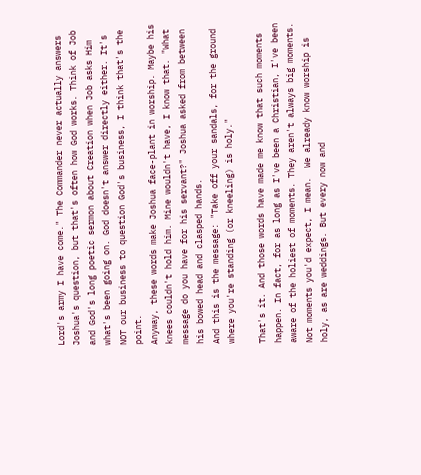Lord's army I have come." The Commander never actually answers Joshua's question, but that's often how God works. Think of Job and God's long poetic sermon about Creation when Job asks Him what's been going on. God doesn't answer directly either. It's NOT our business to question God's business, I think that's the point.
Anyway, these words make Joshua face-plant in worship. Maybe his knees couldn't hold him. Mine wouldn't have, I know that. "What message do you have for his servant?" Joshua asked from between his bowed head and clasped hands.
And this is the message: "Take off your sandals, for the ground where you're standing (or kneeling) is holy."

That's it. And those words have made me know that such moments happen. In fact, for as long as I've been a Christian, I've been aware of the holiest of moments. They aren't always big moments. Not moments you'd expect, I mean.  We already know worship is holy, as are weddings. But every now and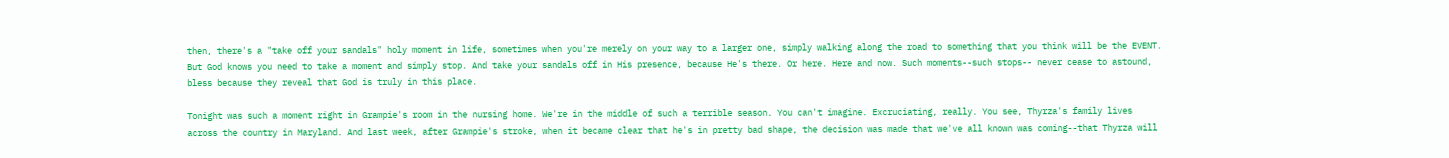then, there's a "take off your sandals" holy moment in life, sometimes when you're merely on your way to a larger one, simply walking along the road to something that you think will be the EVENT. But God knows you need to take a moment and simply stop. And take your sandals off in His presence, because He's there. Or here. Here and now. Such moments--such stops-- never cease to astound, bless because they reveal that God is truly in this place.

Tonight was such a moment right in Grampie's room in the nursing home. We're in the middle of such a terrible season. You can't imagine. Excruciating, really. You see, Thyrza's family lives across the country in Maryland. And last week, after Grampie's stroke, when it became clear that he's in pretty bad shape, the decision was made that we've all known was coming--that Thyrza will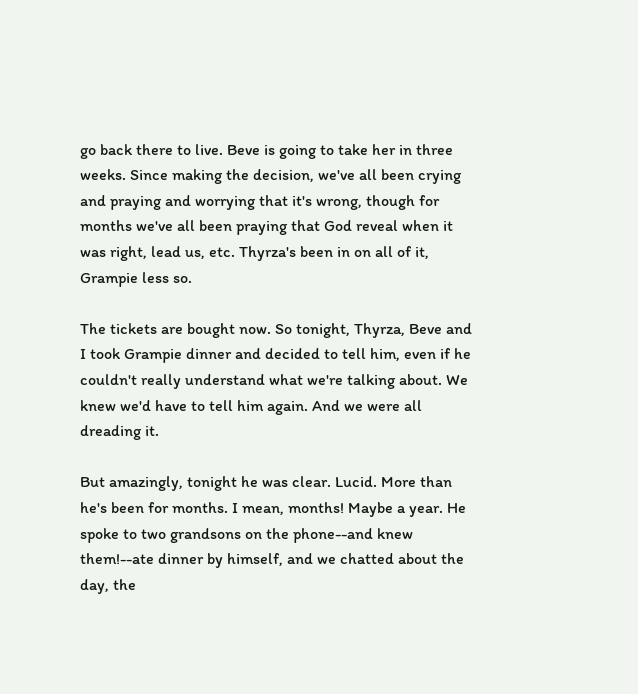go back there to live. Beve is going to take her in three weeks. Since making the decision, we've all been crying and praying and worrying that it's wrong, though for months we've all been praying that God reveal when it was right, lead us, etc. Thyrza's been in on all of it, Grampie less so.

The tickets are bought now. So tonight, Thyrza, Beve and I took Grampie dinner and decided to tell him, even if he couldn't really understand what we're talking about. We knew we'd have to tell him again. And we were all dreading it.

But amazingly, tonight he was clear. Lucid. More than he's been for months. I mean, months! Maybe a year. He spoke to two grandsons on the phone--and knew them!--ate dinner by himself, and we chatted about the day, the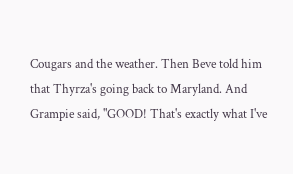Cougars and the weather. Then Beve told him that Thyrza's going back to Maryland. And Grampie said, "GOOD! That's exactly what I've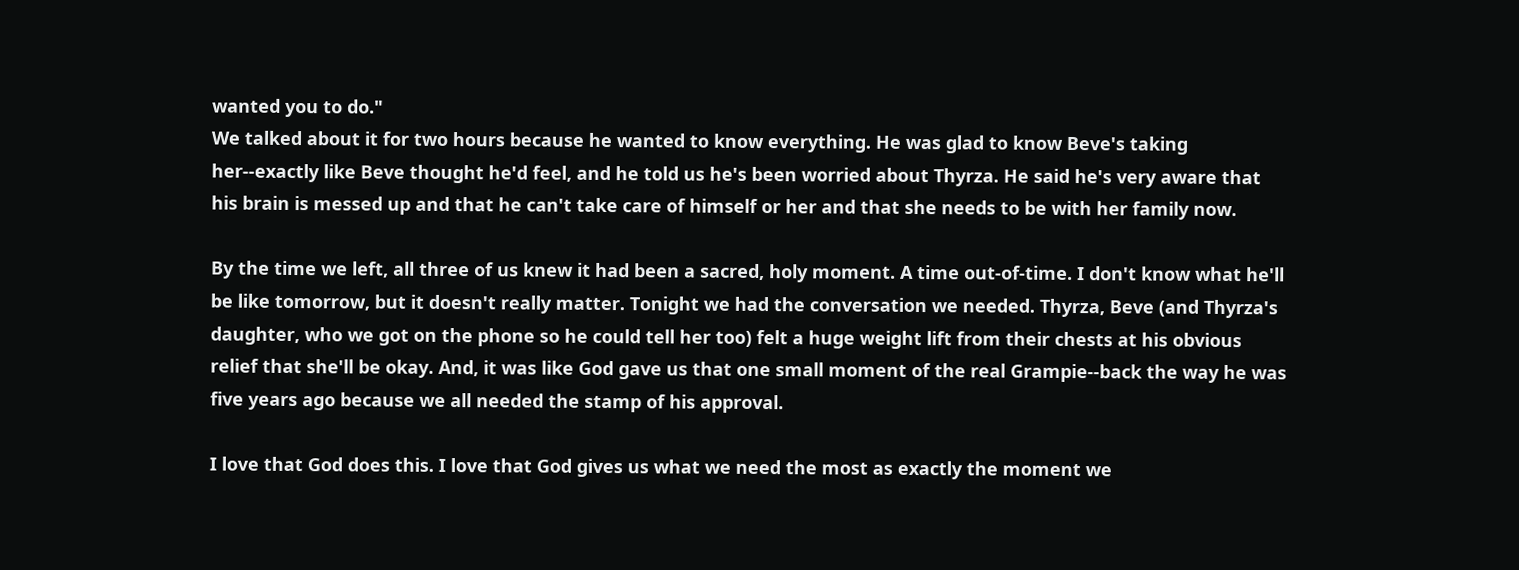wanted you to do."
We talked about it for two hours because he wanted to know everything. He was glad to know Beve's taking her--exactly like Beve thought he'd feel, and he told us he's been worried about Thyrza. He said he's very aware that his brain is messed up and that he can't take care of himself or her and that she needs to be with her family now.

By the time we left, all three of us knew it had been a sacred, holy moment. A time out-of-time. I don't know what he'll be like tomorrow, but it doesn't really matter. Tonight we had the conversation we needed. Thyrza, Beve (and Thyrza's daughter, who we got on the phone so he could tell her too) felt a huge weight lift from their chests at his obvious relief that she'll be okay. And, it was like God gave us that one small moment of the real Grampie--back the way he was five years ago because we all needed the stamp of his approval.

I love that God does this. I love that God gives us what we need the most as exactly the moment we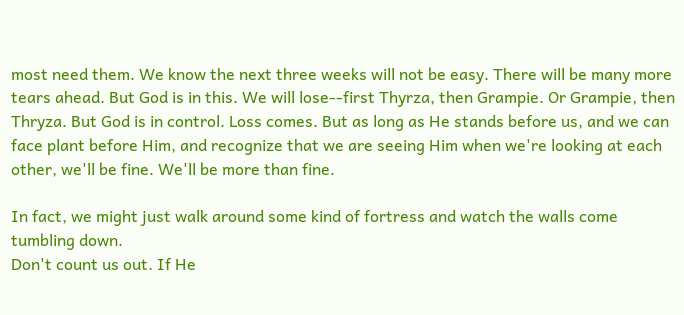most need them. We know the next three weeks will not be easy. There will be many more tears ahead. But God is in this. We will lose--first Thyrza, then Grampie. Or Grampie, then Thryza. But God is in control. Loss comes. But as long as He stands before us, and we can face plant before Him, and recognize that we are seeing Him when we're looking at each other, we'll be fine. We'll be more than fine.

In fact, we might just walk around some kind of fortress and watch the walls come tumbling down.
Don't count us out. If He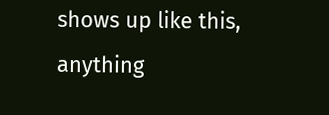shows up like this, anything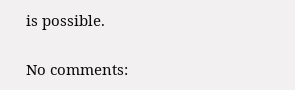is possible.

No comments: